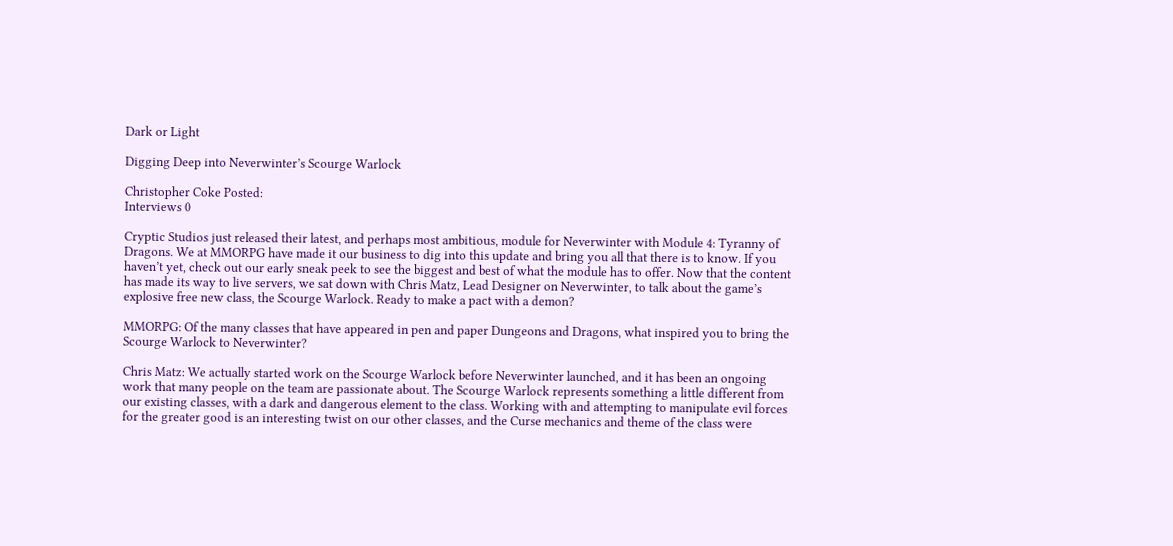Dark or Light

Digging Deep into Neverwinter’s Scourge Warlock

Christopher Coke Posted:
Interviews 0

Cryptic Studios just released their latest, and perhaps most ambitious, module for Neverwinter with Module 4: Tyranny of Dragons. We at MMORPG have made it our business to dig into this update and bring you all that there is to know. If you haven’t yet, check out our early sneak peek to see the biggest and best of what the module has to offer. Now that the content has made its way to live servers, we sat down with Chris Matz, Lead Designer on Neverwinter, to talk about the game’s explosive free new class, the Scourge Warlock. Ready to make a pact with a demon?

MMORPG: Of the many classes that have appeared in pen and paper Dungeons and Dragons, what inspired you to bring the Scourge Warlock to Neverwinter?

Chris Matz: We actually started work on the Scourge Warlock before Neverwinter launched, and it has been an ongoing work that many people on the team are passionate about. The Scourge Warlock represents something a little different from our existing classes, with a dark and dangerous element to the class. Working with and attempting to manipulate evil forces for the greater good is an interesting twist on our other classes, and the Curse mechanics and theme of the class were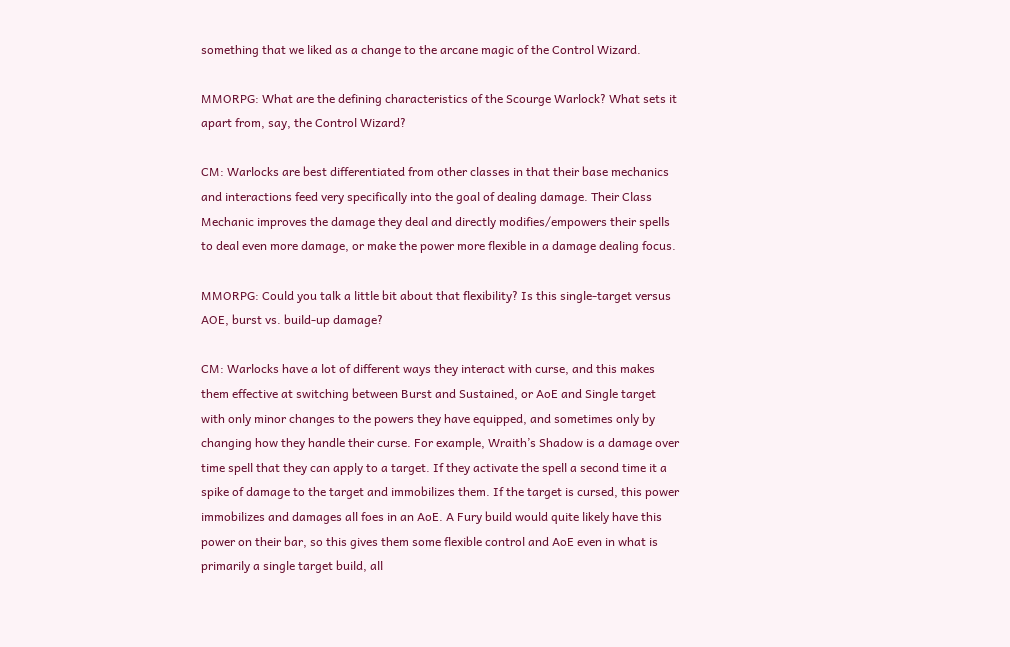something that we liked as a change to the arcane magic of the Control Wizard.

MMORPG: What are the defining characteristics of the Scourge Warlock? What sets it apart from, say, the Control Wizard?

CM: Warlocks are best differentiated from other classes in that their base mechanics and interactions feed very specifically into the goal of dealing damage. Their Class Mechanic improves the damage they deal and directly modifies/empowers their spells to deal even more damage, or make the power more flexible in a damage dealing focus.

MMORPG: Could you talk a little bit about that flexibility? Is this single-target versus AOE, burst vs. build-up damage?

CM: Warlocks have a lot of different ways they interact with curse, and this makes them effective at switching between Burst and Sustained, or AoE and Single target with only minor changes to the powers they have equipped, and sometimes only by changing how they handle their curse. For example, Wraith’s Shadow is a damage over time spell that they can apply to a target. If they activate the spell a second time it a spike of damage to the target and immobilizes them. If the target is cursed, this power immobilizes and damages all foes in an AoE. A Fury build would quite likely have this power on their bar, so this gives them some flexible control and AoE even in what is primarily a single target build, all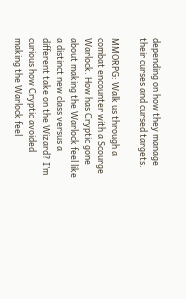depending on how they manage their curses and cursed targets.

MMORPG: Walk us through a combat encounter with a Scourge Warlock. How has Cryptic gone about making the Warlock feel like a distinct new class versus a different take on the Wizard? I’m curious how Cryptic avoided making the Warlock feel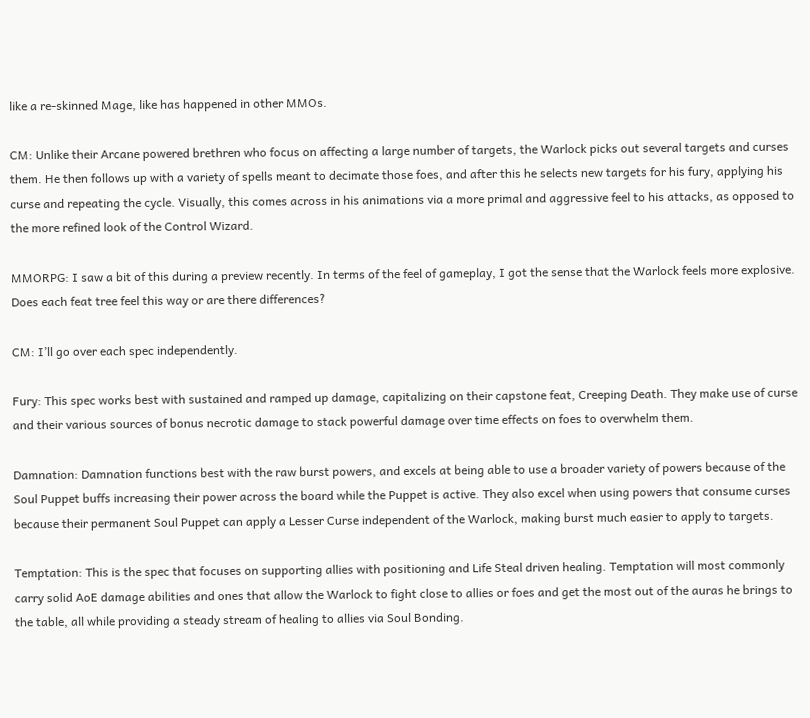like a re-skinned Mage, like has happened in other MMOs.

CM: Unlike their Arcane powered brethren who focus on affecting a large number of targets, the Warlock picks out several targets and curses them. He then follows up with a variety of spells meant to decimate those foes, and after this he selects new targets for his fury, applying his curse and repeating the cycle. Visually, this comes across in his animations via a more primal and aggressive feel to his attacks, as opposed to the more refined look of the Control Wizard.

MMORPG: I saw a bit of this during a preview recently. In terms of the feel of gameplay, I got the sense that the Warlock feels more explosive. Does each feat tree feel this way or are there differences?

CM: I’ll go over each spec independently.

Fury: This spec works best with sustained and ramped up damage, capitalizing on their capstone feat, Creeping Death. They make use of curse and their various sources of bonus necrotic damage to stack powerful damage over time effects on foes to overwhelm them.

Damnation: Damnation functions best with the raw burst powers, and excels at being able to use a broader variety of powers because of the Soul Puppet buffs increasing their power across the board while the Puppet is active. They also excel when using powers that consume curses because their permanent Soul Puppet can apply a Lesser Curse independent of the Warlock, making burst much easier to apply to targets.

Temptation: This is the spec that focuses on supporting allies with positioning and Life Steal driven healing. Temptation will most commonly carry solid AoE damage abilities and ones that allow the Warlock to fight close to allies or foes and get the most out of the auras he brings to the table, all while providing a steady stream of healing to allies via Soul Bonding.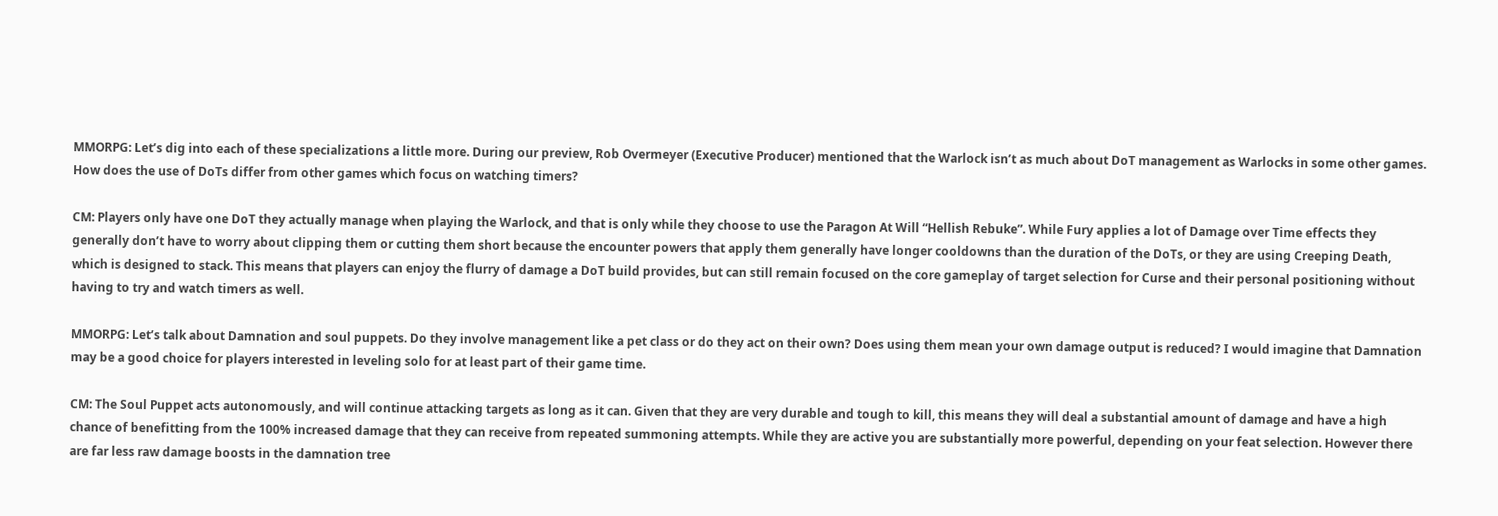MMORPG: Let’s dig into each of these specializations a little more. During our preview, Rob Overmeyer (Executive Producer) mentioned that the Warlock isn’t as much about DoT management as Warlocks in some other games. How does the use of DoTs differ from other games which focus on watching timers?

CM: Players only have one DoT they actually manage when playing the Warlock, and that is only while they choose to use the Paragon At Will “Hellish Rebuke”. While Fury applies a lot of Damage over Time effects they generally don’t have to worry about clipping them or cutting them short because the encounter powers that apply them generally have longer cooldowns than the duration of the DoTs, or they are using Creeping Death, which is designed to stack. This means that players can enjoy the flurry of damage a DoT build provides, but can still remain focused on the core gameplay of target selection for Curse and their personal positioning without having to try and watch timers as well.

MMORPG: Let’s talk about Damnation and soul puppets. Do they involve management like a pet class or do they act on their own? Does using them mean your own damage output is reduced? I would imagine that Damnation may be a good choice for players interested in leveling solo for at least part of their game time.

CM: The Soul Puppet acts autonomously, and will continue attacking targets as long as it can. Given that they are very durable and tough to kill, this means they will deal a substantial amount of damage and have a high chance of benefitting from the 100% increased damage that they can receive from repeated summoning attempts. While they are active you are substantially more powerful, depending on your feat selection. However there are far less raw damage boosts in the damnation tree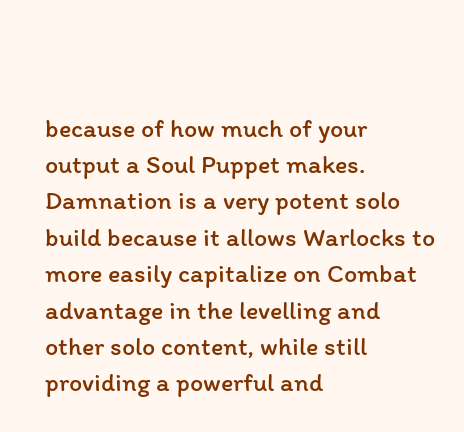because of how much of your output a Soul Puppet makes. Damnation is a very potent solo build because it allows Warlocks to more easily capitalize on Combat advantage in the levelling and other solo content, while still providing a powerful and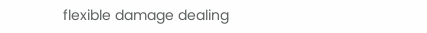flexible damage dealing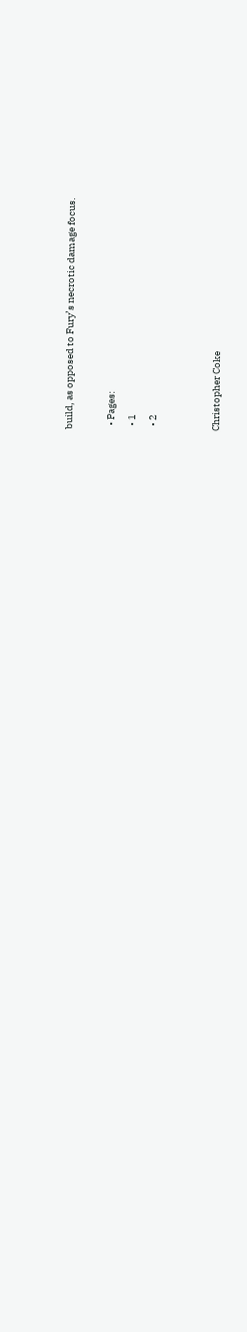build, as opposed to Fury’s necrotic damage focus.

  • Pages:
  • 1
  • 2


Christopher Coke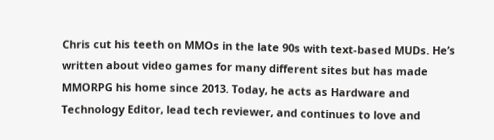Chris cut his teeth on MMOs in the late 90s with text-based MUDs. He’s written about video games for many different sites but has made MMORPG his home since 2013. Today, he acts as Hardware and Technology Editor, lead tech reviewer, and continues to love and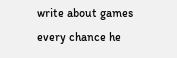write about games every chance he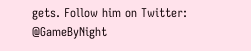gets. Follow him on Twitter: @GameByNight